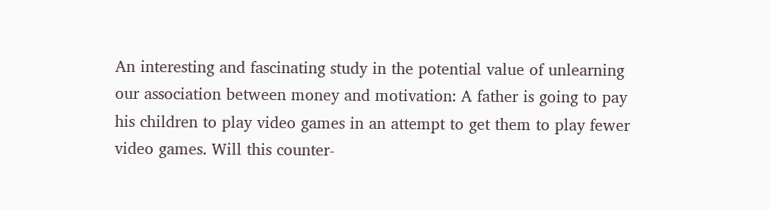An interesting and fascinating study in the potential value of unlearning our association between money and motivation: A father is going to pay his children to play video games in an attempt to get them to play fewer video games. Will this counter-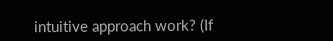intuitive approach work? (If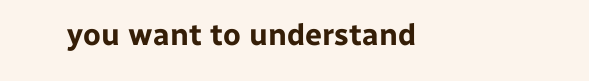you want to understand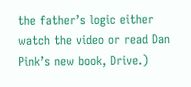the father’s logic either watch the video or read Dan Pink’s new book, Drive.)